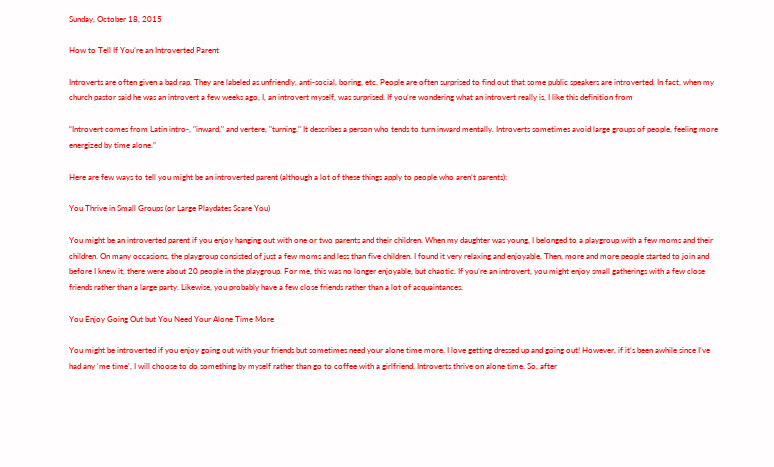Sunday, October 18, 2015

How to Tell If You’re an Introverted Parent

Introverts are often given a bad rap. They are labeled as unfriendly, anti-social, boring, etc. People are often surprised to find out that some public speakers are introverted. In fact, when my church pastor said he was an introvert a few weeks ago, I, an introvert myself, was surprised. If you’re wondering what an introvert really is, I like this definition from

“Introvert comes from Latin intro-, "inward," and vertere, "turning." It describes a person who tends to turn inward mentally. Introverts sometimes avoid large groups of people, feeling more energized by time alone.”

Here are few ways to tell you might be an introverted parent (although a lot of these things apply to people who aren’t parents):

You Thrive in Small Groups (or Large Playdates Scare You)

You might be an introverted parent if you enjoy hanging out with one or two parents and their children. When my daughter was young, I belonged to a playgroup with a few moms and their children. On many occasions, the playgroup consisted of just a few moms and less than five children. I found it very relaxing and enjoyable. Then, more and more people started to join and before I knew it, there were about 20 people in the playgroup. For me, this was no longer enjoyable, but chaotic. If you’re an introvert, you might enjoy small gatherings with a few close friends rather than a large party. Likewise, you probably have a few close friends rather than a lot of acquaintances.

You Enjoy Going Out but You Need Your Alone Time More

You might be introverted if you enjoy going out with your friends but sometimes need your alone time more. I love getting dressed up and going out! However, if it’s been awhile since I’ve had any ‘me time’, I will choose to do something by myself rather than go to coffee with a girlfriend. Introverts thrive on alone time. So, after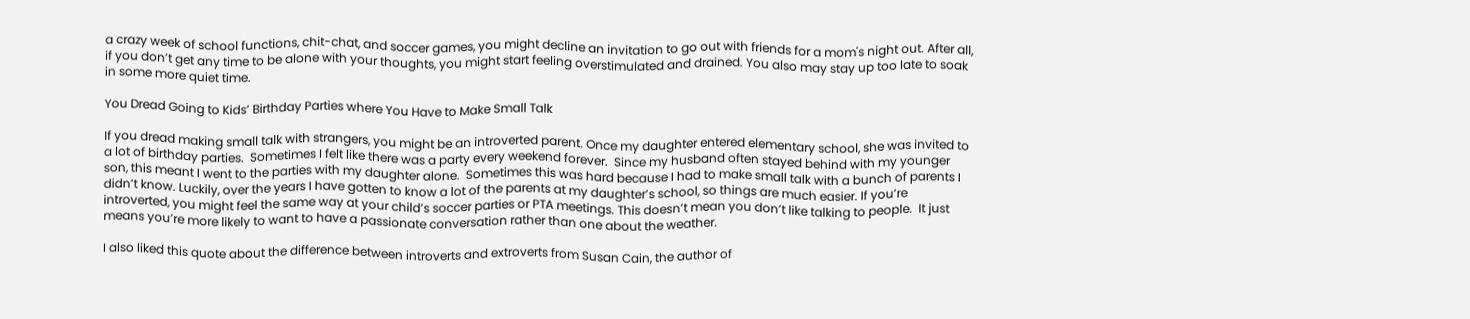a crazy week of school functions, chit-chat, and soccer games, you might decline an invitation to go out with friends for a mom's night out. After all, if you don’t get any time to be alone with your thoughts, you might start feeling overstimulated and drained. You also may stay up too late to soak in some more quiet time.

You Dread Going to Kids’ Birthday Parties where You Have to Make Small Talk

If you dread making small talk with strangers, you might be an introverted parent. Once my daughter entered elementary school, she was invited to a lot of birthday parties.  Sometimes I felt like there was a party every weekend forever.  Since my husband often stayed behind with my younger son, this meant I went to the parties with my daughter alone.  Sometimes this was hard because I had to make small talk with a bunch of parents I didn’t know. Luckily, over the years I have gotten to know a lot of the parents at my daughter’s school, so things are much easier. If you’re introverted, you might feel the same way at your child’s soccer parties or PTA meetings. This doesn’t mean you don’t like talking to people.  It just means you’re more likely to want to have a passionate conversation rather than one about the weather.

I also liked this quote about the difference between introverts and extroverts from Susan Cain, the author of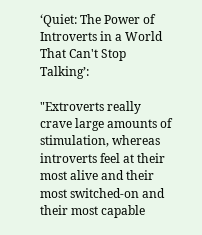‘Quiet: The Power of Introverts in a World That Can't Stop Talking’:

"Extroverts really crave large amounts of stimulation, whereas introverts feel at their most alive and their most switched-on and their most capable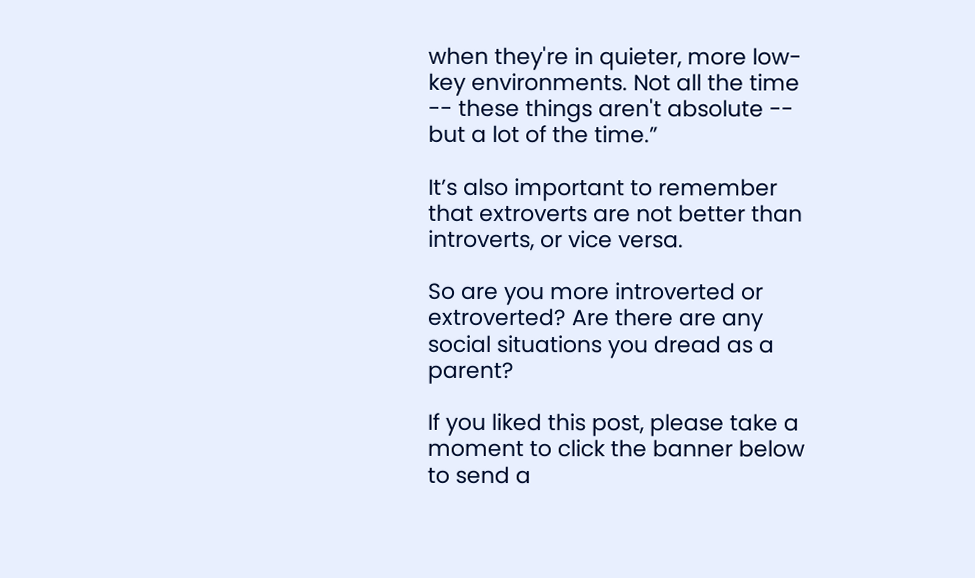when they're in quieter, more low-key environments. Not all the time -- these things aren't absolute -- but a lot of the time.”

It’s also important to remember that extroverts are not better than introverts, or vice versa.

So are you more introverted or extroverted? Are there are any social situations you dread as a parent?

If you liked this post, please take a moment to click the banner below to send a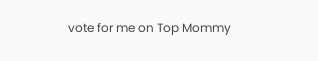vote for me on Top Mommy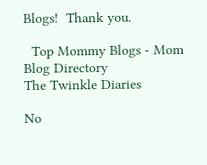Blogs!  Thank you.

  Top Mommy Blogs - Mom Blog Directory
The Twinkle Diaries

No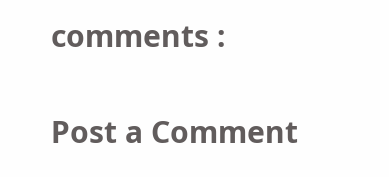comments :

Post a Comment